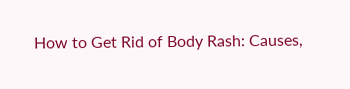How to Get Rid of Body Rash: Causes,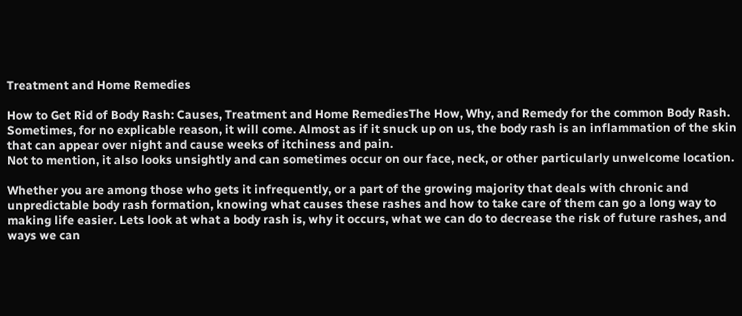Treatment and Home Remedies

How to Get Rid of Body Rash: Causes, Treatment and Home RemediesThe How, Why, and Remedy for the common Body Rash.
Sometimes, for no explicable reason, it will come. Almost as if it snuck up on us, the body rash is an inflammation of the skin that can appear over night and cause weeks of itchiness and pain.
Not to mention, it also looks unsightly and can sometimes occur on our face, neck, or other particularly unwelcome location.

Whether you are among those who gets it infrequently, or a part of the growing majority that deals with chronic and unpredictable body rash formation, knowing what causes these rashes and how to take care of them can go a long way to making life easier. Lets look at what a body rash is, why it occurs, what we can do to decrease the risk of future rashes, and ways we can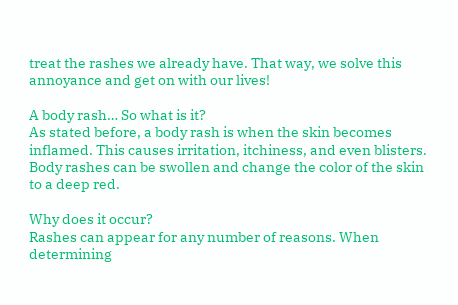treat the rashes we already have. That way, we solve this annoyance and get on with our lives!

A body rash… So what is it?
As stated before, a body rash is when the skin becomes inflamed. This causes irritation, itchiness, and even blisters. Body rashes can be swollen and change the color of the skin to a deep red.

Why does it occur?
Rashes can appear for any number of reasons. When determining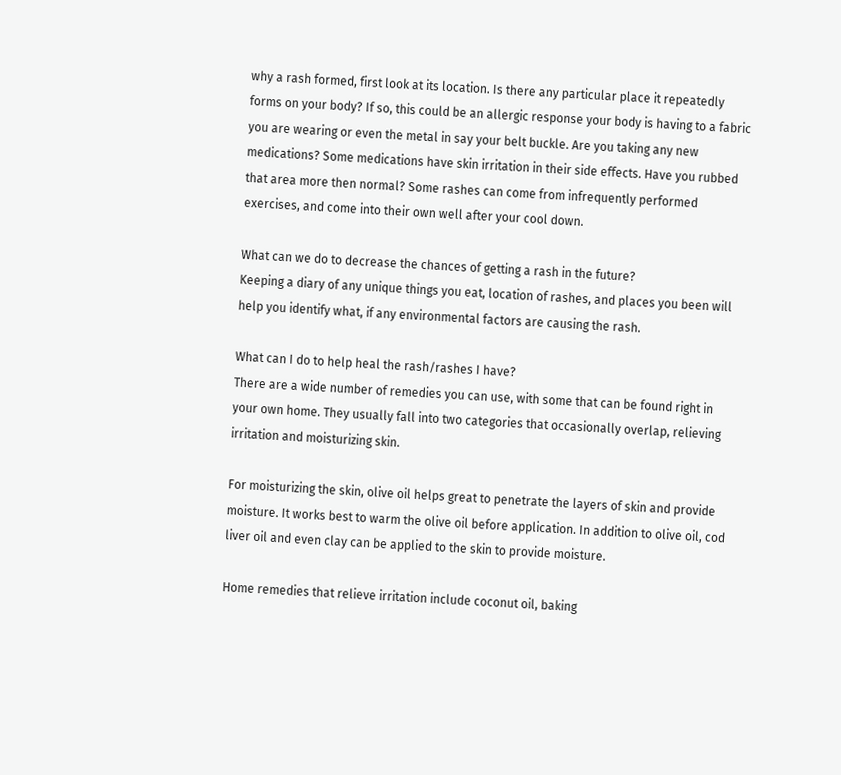why a rash formed, first look at its location. Is there any particular place it repeatedly forms on your body? If so, this could be an allergic response your body is having to a fabric you are wearing or even the metal in say your belt buckle. Are you taking any new medications? Some medications have skin irritation in their side effects. Have you rubbed that area more then normal? Some rashes can come from infrequently performed exercises, and come into their own well after your cool down.

What can we do to decrease the chances of getting a rash in the future?
Keeping a diary of any unique things you eat, location of rashes, and places you been will help you identify what, if any environmental factors are causing the rash.

What can I do to help heal the rash/rashes I have?
There are a wide number of remedies you can use, with some that can be found right in your own home. They usually fall into two categories that occasionally overlap, relieving irritation and moisturizing skin.

For moisturizing the skin, olive oil helps great to penetrate the layers of skin and provide moisture. It works best to warm the olive oil before application. In addition to olive oil, cod liver oil and even clay can be applied to the skin to provide moisture.

Home remedies that relieve irritation include coconut oil, baking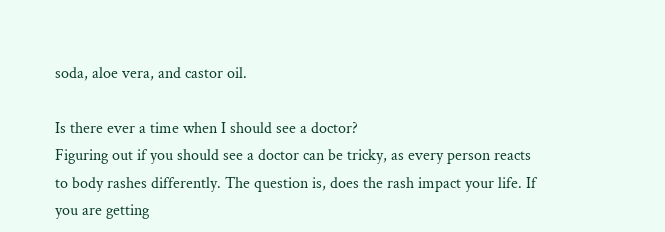soda, aloe vera, and castor oil.

Is there ever a time when I should see a doctor?
Figuring out if you should see a doctor can be tricky, as every person reacts to body rashes differently. The question is, does the rash impact your life. If you are getting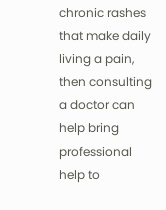chronic rashes that make daily living a pain, then consulting a doctor can help bring professional help to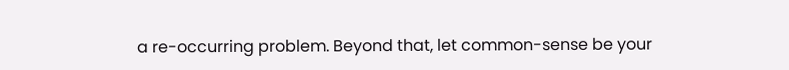a re-occurring problem. Beyond that, let common-sense be your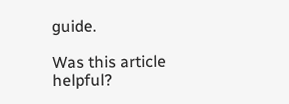guide.

Was this article helpful?